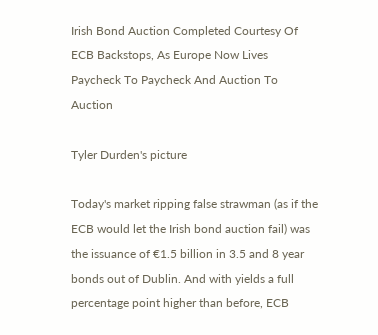Irish Bond Auction Completed Courtesy Of ECB Backstops, As Europe Now Lives Paycheck To Paycheck And Auction To Auction

Tyler Durden's picture

Today's market ripping false strawman (as if the ECB would let the Irish bond auction fail) was the issuance of €1.5 billion in 3.5 and 8 year bonds out of Dublin. And with yields a full percentage point higher than before, ECB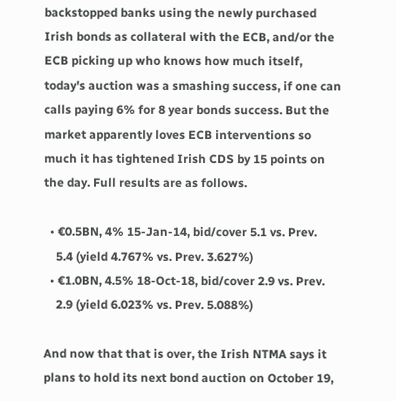backstopped banks using the newly purchased Irish bonds as collateral with the ECB, and/or the ECB picking up who knows how much itself, today's auction was a smashing success, if one can calls paying 6% for 8 year bonds success. But the market apparently loves ECB interventions so much it has tightened Irish CDS by 15 points on the day. Full results are as follows.

  • €0.5BN, 4% 15-Jan-14, bid/cover 5.1 vs. Prev.
    5.4 (yield 4.767% vs. Prev. 3.627%)
  • €1.0BN, 4.5% 18-Oct-18, bid/cover 2.9 vs. Prev.
    2.9 (yield 6.023% vs. Prev. 5.088%)

And now that that is over, the Irish NTMA says it plans to hold its next bond auction on October 19,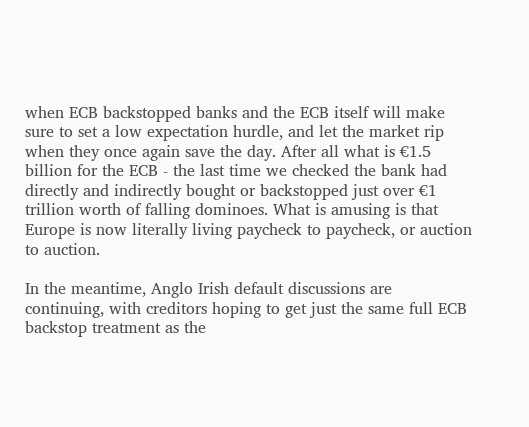when ECB backstopped banks and the ECB itself will make sure to set a low expectation hurdle, and let the market rip when they once again save the day. After all what is €1.5 billion for the ECB - the last time we checked the bank had directly and indirectly bought or backstopped just over €1 trillion worth of falling dominoes. What is amusing is that Europe is now literally living paycheck to paycheck, or auction to auction.

In the meantime, Anglo Irish default discussions are continuing, with creditors hoping to get just the same full ECB backstop treatment as the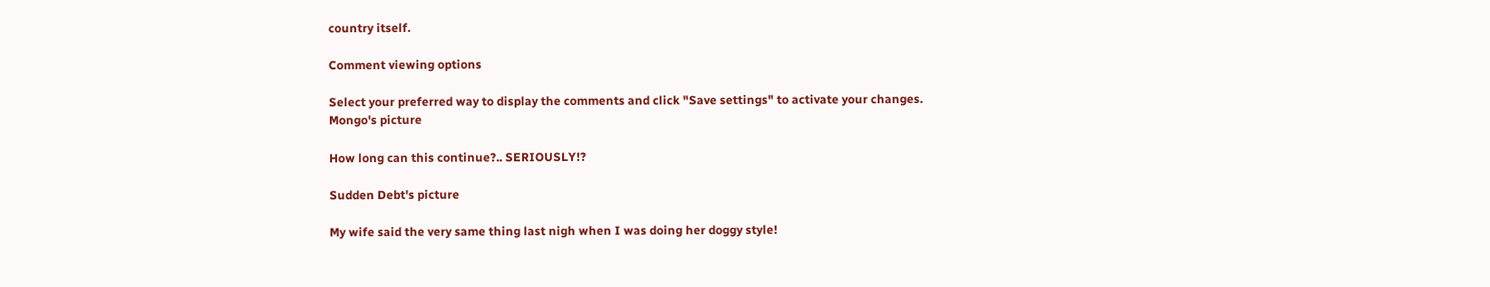country itself.

Comment viewing options

Select your preferred way to display the comments and click "Save settings" to activate your changes.
Mongo's picture

How long can this continue?.. SERIOUSLY!?

Sudden Debt's picture

My wife said the very same thing last nigh when I was doing her doggy style!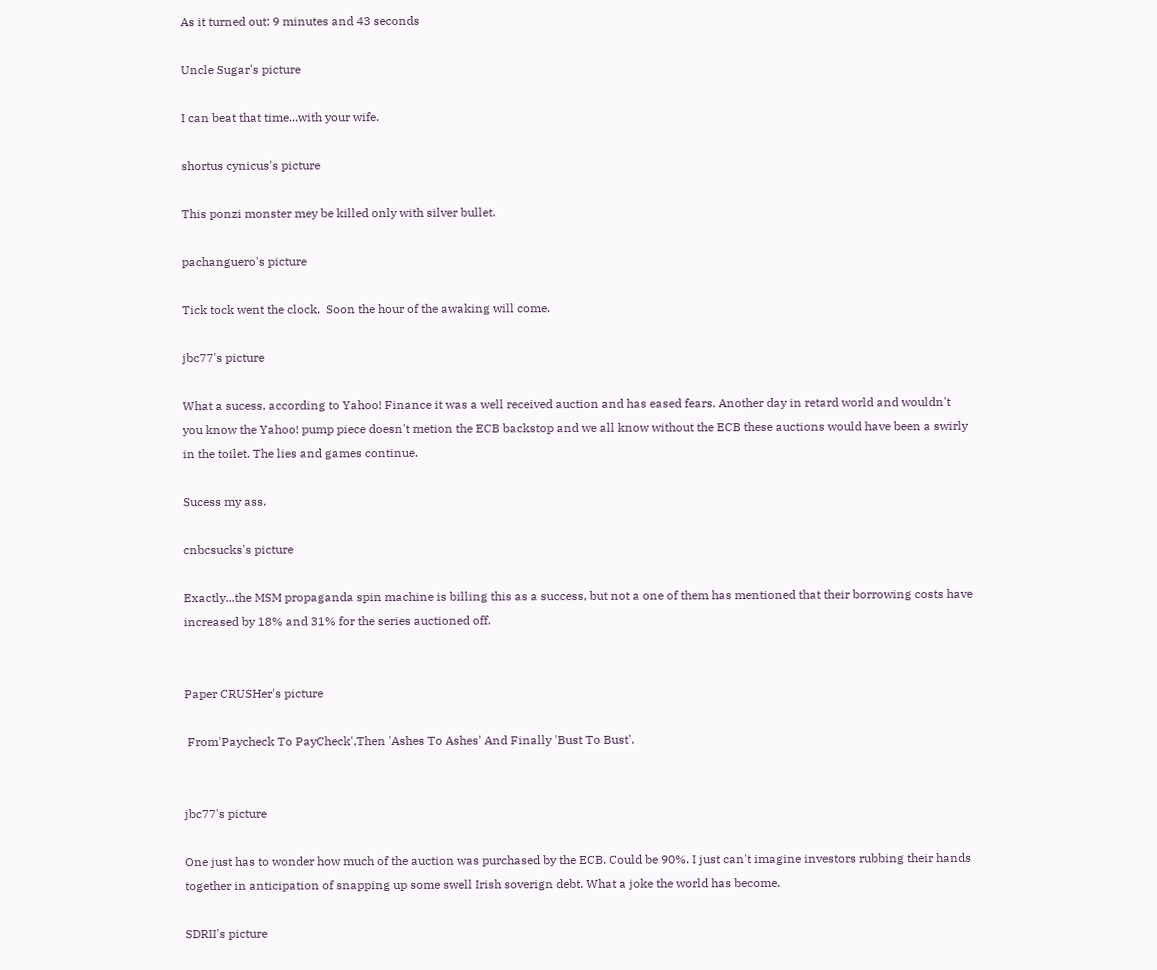As it turned out: 9 minutes and 43 seconds

Uncle Sugar's picture

I can beat that time...with your wife.

shortus cynicus's picture

This ponzi monster mey be killed only with silver bullet.

pachanguero's picture

Tick tock went the clock.  Soon the hour of the awaking will come.

jbc77's picture

What a sucess, according to Yahoo! Finance it was a well received auction and has eased fears. Another day in retard world and wouldn't you know the Yahoo! pump piece doesn't metion the ECB backstop and we all know without the ECB these auctions would have been a swirly in the toilet. The lies and games continue.

Sucess my ass.

cnbcsucks's picture

Exactly...the MSM propaganda spin machine is billing this as a success, but not a one of them has mentioned that their borrowing costs have increased by 18% and 31% for the series auctioned off.


Paper CRUSHer's picture

 From'Paycheck To PayCheck',Then 'Ashes To Ashes' And Finally 'Bust To Bust'.


jbc77's picture

One just has to wonder how much of the auction was purchased by the ECB. Could be 90%. I just can't imagine investors rubbing their hands together in anticipation of snapping up some swell Irish soverign debt. What a joke the world has become.

SDRII's picture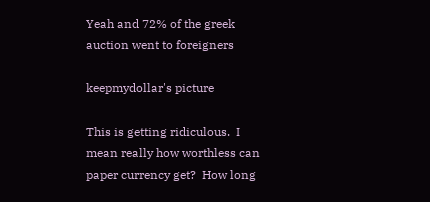Yeah and 72% of the greek auction went to foreigners

keepmydollar's picture

This is getting ridiculous.  I mean really how worthless can paper currency get?  How long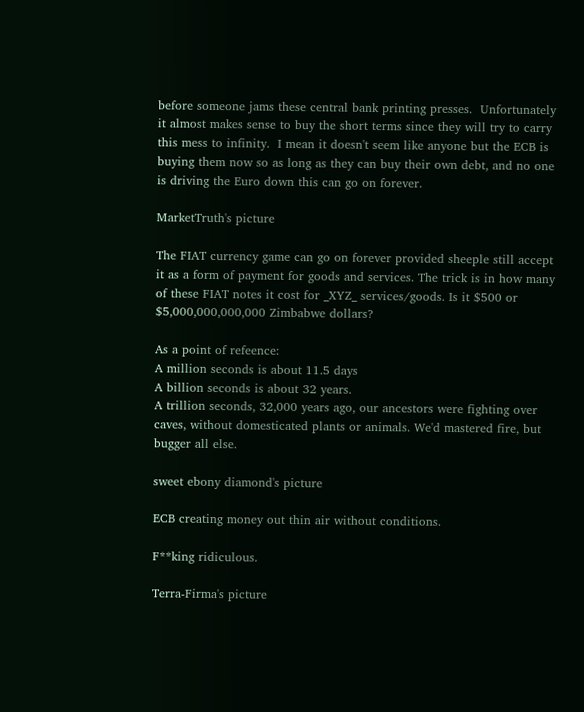before someone jams these central bank printing presses.  Unfortunately it almost makes sense to buy the short terms since they will try to carry this mess to infinity.  I mean it doesn't seem like anyone but the ECB is buying them now so as long as they can buy their own debt, and no one is driving the Euro down this can go on forever.

MarketTruth's picture

The FIAT currency game can go on forever provided sheeple still accept it as a form of payment for goods and services. The trick is in how many of these FIAT notes it cost for _XYZ_ services/goods. Is it $500 or $5,000,000,000,000 Zimbabwe dollars?

As a point of refeence:
A million seconds is about 11.5 days
A billion seconds is about 32 years.
A trillion seconds, 32,000 years ago, our ancestors were fighting over caves, without domesticated plants or animals. We'd mastered fire, but bugger all else.

sweet ebony diamond's picture

ECB creating money out thin air without conditions.

F**king ridiculous.

Terra-Firma's picture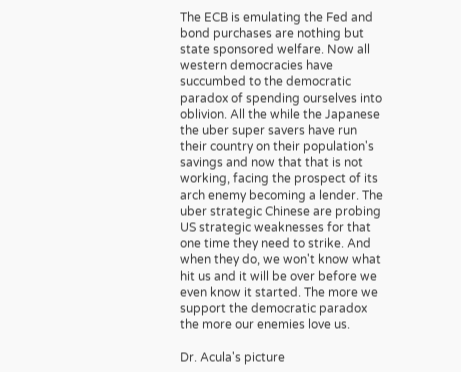The ECB is emulating the Fed and bond purchases are nothing but state sponsored welfare. Now all western democracies have succumbed to the democratic paradox of spending ourselves into oblivion. All the while the Japanese the uber super savers have run their country on their population's savings and now that that is not working, facing the prospect of its arch enemy becoming a lender. The uber strategic Chinese are probing US strategic weaknesses for that one time they need to strike. And when they do, we won't know what hit us and it will be over before we even know it started. The more we support the democratic paradox the more our enemies love us.

Dr. Acula's picture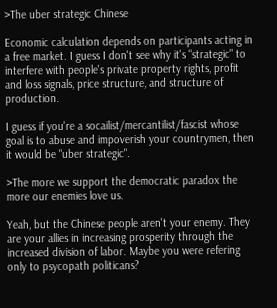>The uber strategic Chinese

Economic calculation depends on participants acting in a free market. I guess I don't see why it's "strategic" to interfere with people's private property rights, profit and loss signals, price structure, and structure of production.

I guess if you're a socailist/mercantilist/fascist whose goal is to abuse and impoverish your countrymen, then it would be "uber strategic".

>The more we support the democratic paradox the more our enemies love us.

Yeah, but the Chinese people aren't your enemy. They are your allies in increasing prosperity through the increased division of labor. Maybe you were refering only to psycopath politicans?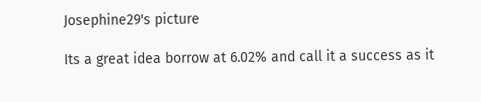Josephine29's picture

Its a great idea borrow at 6.02% and call it a success as it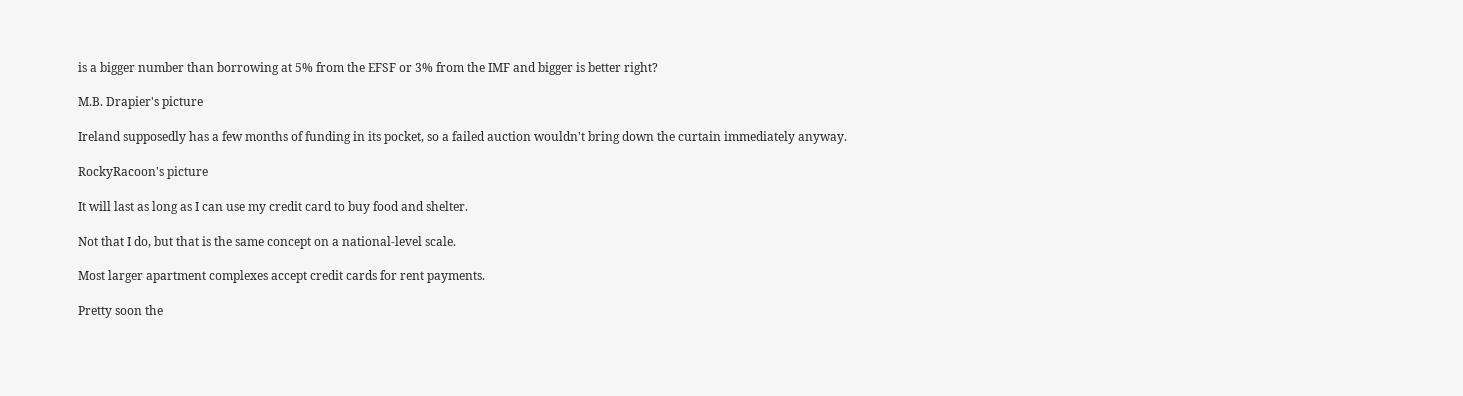is a bigger number than borrowing at 5% from the EFSF or 3% from the IMF and bigger is better right?

M.B. Drapier's picture

Ireland supposedly has a few months of funding in its pocket, so a failed auction wouldn't bring down the curtain immediately anyway.

RockyRacoon's picture

It will last as long as I can use my credit card to buy food and shelter.

Not that I do, but that is the same concept on a national-level scale.

Most larger apartment complexes accept credit cards for rent payments.

Pretty soon the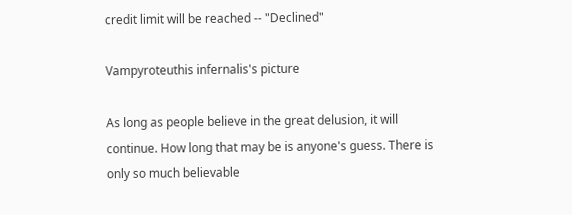credit limit will be reached -- "Declined"

Vampyroteuthis infernalis's picture

As long as people believe in the great delusion, it will continue. How long that may be is anyone's guess. There is only so much believable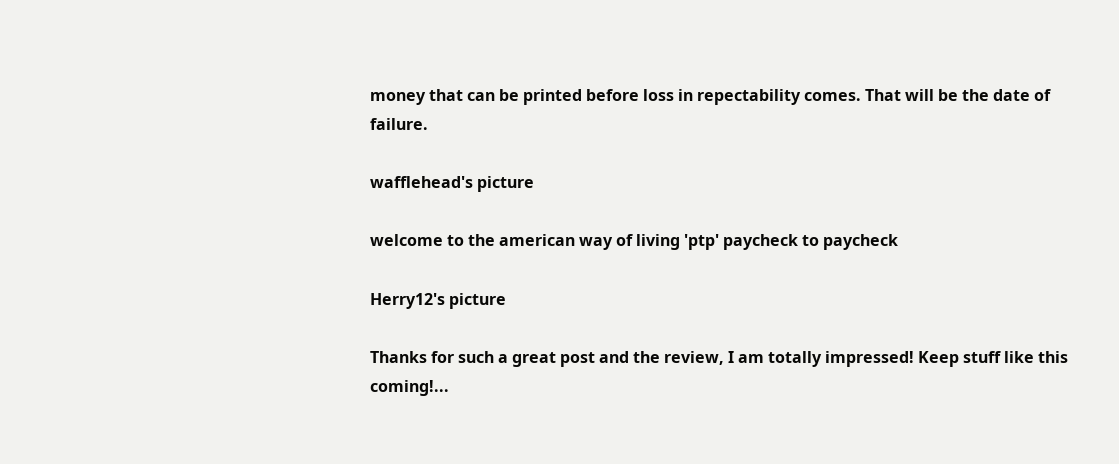money that can be printed before loss in repectability comes. That will be the date of failure.

wafflehead's picture

welcome to the american way of living 'ptp' paycheck to paycheck

Herry12's picture

Thanks for such a great post and the review, I am totally impressed! Keep stuff like this coming!...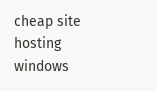cheap site hosting
windows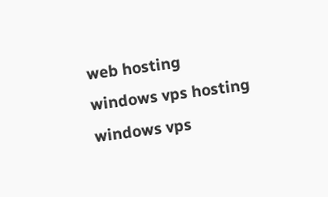web hosting
windows vps hosting
windows vps